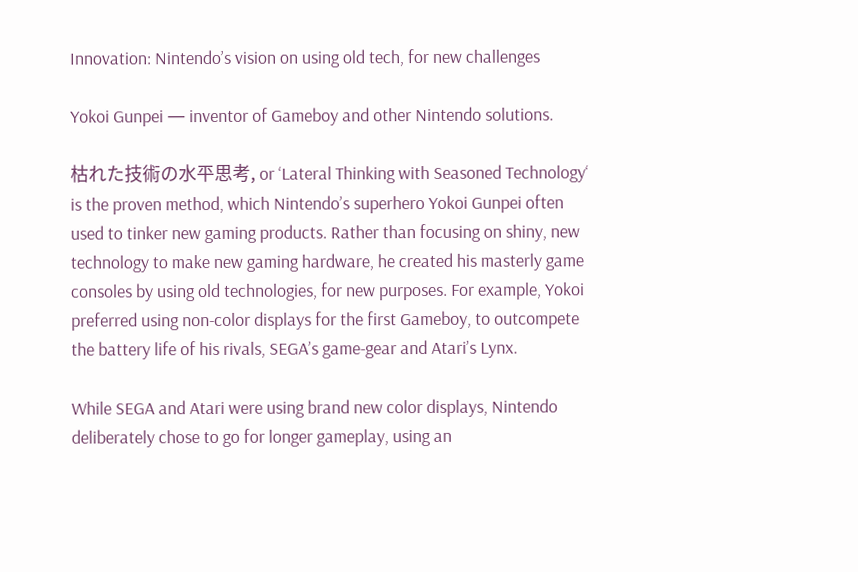Innovation: Nintendo’s vision on using old tech, for new challenges

Yokoi Gunpei — inventor of Gameboy and other Nintendo solutions.

枯れた技術の水平思考, or ‘Lateral Thinking with Seasoned Technology‘ is the proven method, which Nintendo’s superhero Yokoi Gunpei often used to tinker new gaming products. Rather than focusing on shiny, new technology to make new gaming hardware, he created his masterly game consoles by using old technologies, for new purposes. For example, Yokoi preferred using non-color displays for the first Gameboy, to outcompete the battery life of his rivals, SEGA’s game-gear and Atari’s Lynx.

While SEGA and Atari were using brand new color displays, Nintendo deliberately chose to go for longer gameplay, using an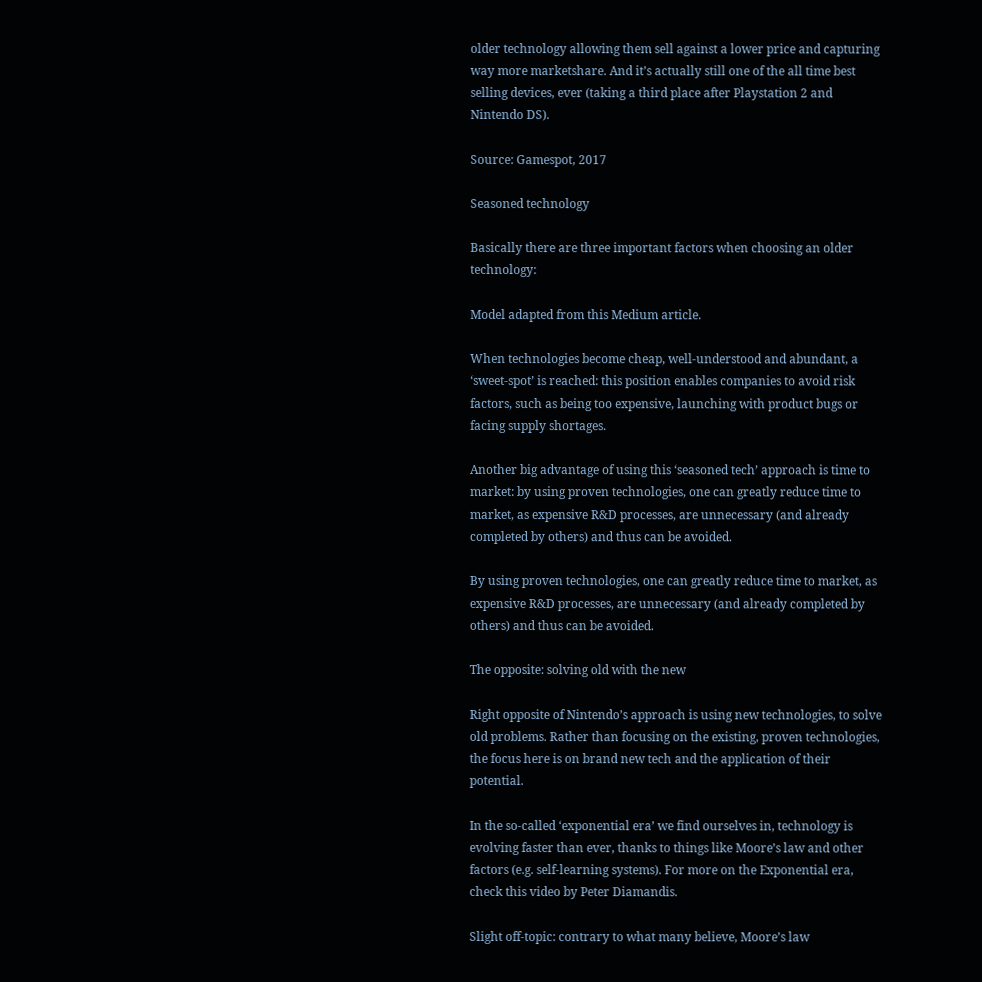older technology allowing them sell against a lower price and capturing way more marketshare. And it’s actually still one of the all time best selling devices, ever (taking a third place after Playstation 2 and Nintendo DS).

Source: Gamespot, 2017

Seasoned technology

Basically there are three important factors when choosing an older technology:

Model adapted from this Medium article.

When technologies become cheap, well-understood and abundant, a ‘sweet-spot’ is reached: this position enables companies to avoid risk factors, such as being too expensive, launching with product bugs or facing supply shortages.

Another big advantage of using this ‘seasoned tech’ approach is time to market: by using proven technologies, one can greatly reduce time to market, as expensive R&D processes, are unnecessary (and already completed by others) and thus can be avoided.

By using proven technologies, one can greatly reduce time to market, as expensive R&D processes, are unnecessary (and already completed by others) and thus can be avoided.

The opposite: solving old with the new

Right opposite of Nintendo’s approach is using new technologies, to solve old problems. Rather than focusing on the existing, proven technologies, the focus here is on brand new tech and the application of their potential.

In the so-called ‘exponential era’ we find ourselves in, technology is evolving faster than ever, thanks to things like Moore’s law and other factors (e.g. self-learning systems). For more on the Exponential era, check this video by Peter Diamandis.

Slight off-topic: contrary to what many believe, Moore’s law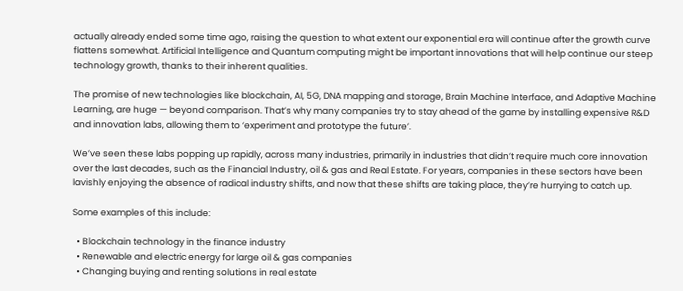actually already ended some time ago, raising the question to what extent our exponential era will continue after the growth curve flattens somewhat. Artificial Intelligence and Quantum computing might be important innovations that will help continue our steep technology growth, thanks to their inherent qualities.

The promise of new technologies like blockchain, AI, 5G, DNA mapping and storage, Brain Machine Interface, and Adaptive Machine Learning, are huge — beyond comparison. That’s why many companies try to stay ahead of the game by installing expensive R&D and innovation labs, allowing them to ‘experiment and prototype the future’.

We’ve seen these labs popping up rapidly, across many industries, primarily in industries that didn’t require much core innovation over the last decades, such as the Financial Industry, oil & gas and Real Estate. For years, companies in these sectors have been lavishly enjoying the absence of radical industry shifts, and now that these shifts are taking place, they’re hurrying to catch up.

Some examples of this include:

  • Blockchain technology in the finance industry
  • Renewable and electric energy for large oil & gas companies
  • Changing buying and renting solutions in real estate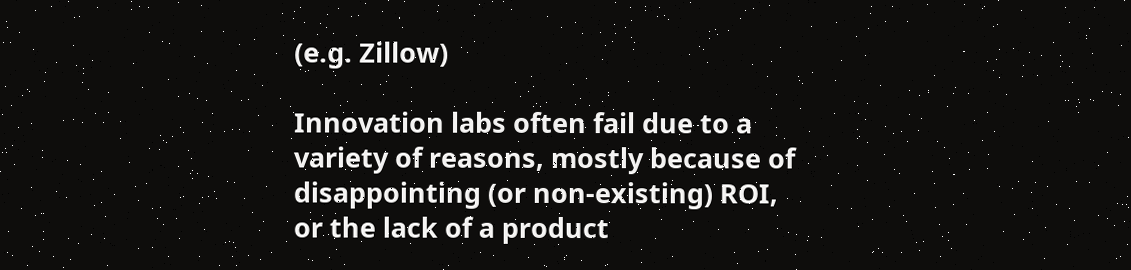(e.g. Zillow)

Innovation labs often fail due to a variety of reasons, mostly because of disappointing (or non-existing) ROI, or the lack of a product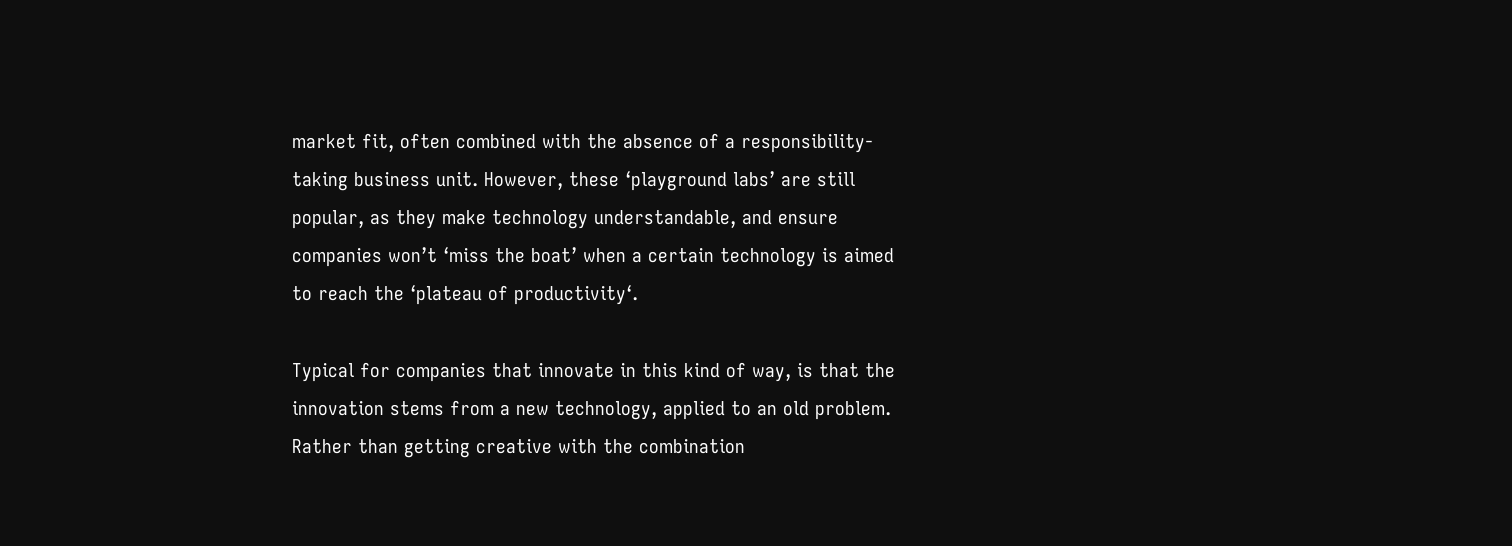market fit, often combined with the absence of a responsibility-taking business unit. However, these ‘playground labs’ are still popular, as they make technology understandable, and ensure companies won’t ‘miss the boat’ when a certain technology is aimed to reach the ‘plateau of productivity‘.

Typical for companies that innovate in this kind of way, is that the innovation stems from a new technology, applied to an old problem. Rather than getting creative with the combination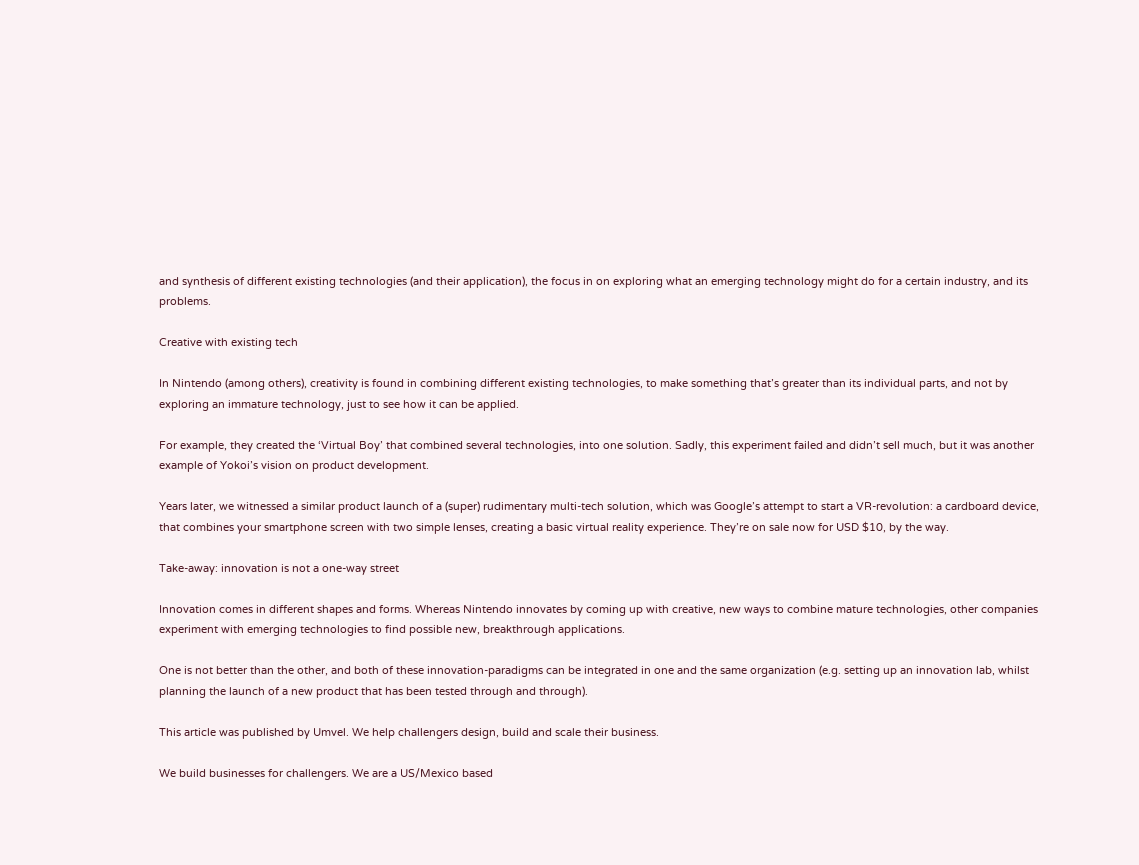and synthesis of different existing technologies (and their application), the focus in on exploring what an emerging technology might do for a certain industry, and its problems.

Creative with existing tech

In Nintendo (among others), creativity is found in combining different existing technologies, to make something that’s greater than its individual parts, and not by exploring an immature technology, just to see how it can be applied.

For example, they created the ‘Virtual Boy’ that combined several technologies, into one solution. Sadly, this experiment failed and didn’t sell much, but it was another example of Yokoi’s vision on product development.

Years later, we witnessed a similar product launch of a (super) rudimentary multi-tech solution, which was Google’s attempt to start a VR-revolution: a cardboard device, that combines your smartphone screen with two simple lenses, creating a basic virtual reality experience. They’re on sale now for USD $10, by the way.

Take-away: innovation is not a one-way street

Innovation comes in different shapes and forms. Whereas Nintendo innovates by coming up with creative, new ways to combine mature technologies, other companies experiment with emerging technologies to find possible new, breakthrough applications.

One is not better than the other, and both of these innovation-paradigms can be integrated in one and the same organization (e.g. setting up an innovation lab, whilst planning the launch of a new product that has been tested through and through).

This article was published by Umvel. We help challengers design, build and scale their business.

We build businesses for challengers. We are a US/Mexico based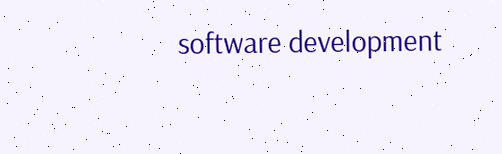software development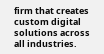firm that creates custom digital solutions across all industries.